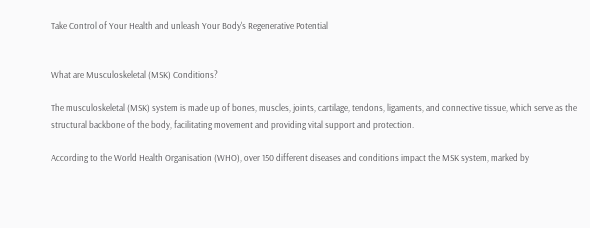Take Control of Your Health and unleash Your Body's Regenerative Potential


What are Musculoskeletal (MSK) Conditions?

The musculoskeletal (MSK) system is made up of bones, muscles, joints, cartilage, tendons, ligaments, and connective tissue, which serve as the structural backbone of the body, facilitating movement and providing vital support and protection.

According to the World Health Organisation (WHO), over 150 different diseases and conditions impact the MSK system, marked by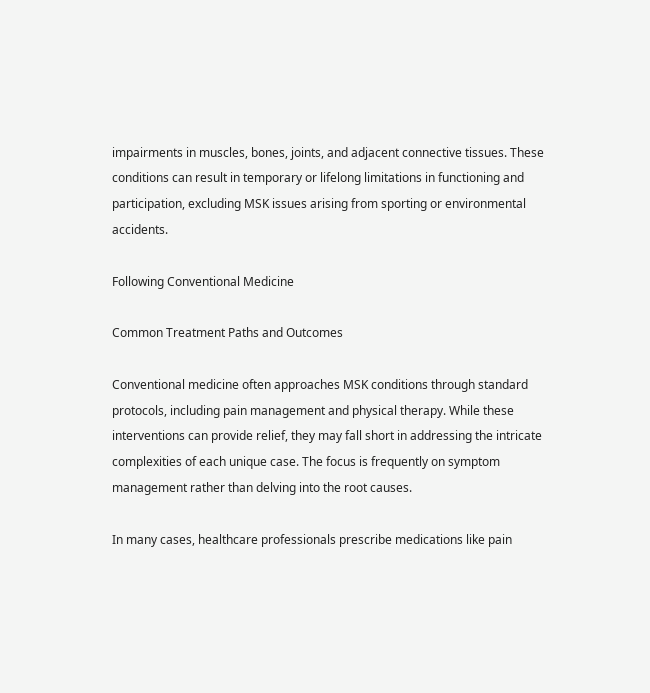impairments in muscles, bones, joints, and adjacent connective tissues. These conditions can result in temporary or lifelong limitations in functioning and participation, excluding MSK issues arising from sporting or environmental accidents.

Following Conventional Medicine

Common Treatment Paths and Outcomes

Conventional medicine often approaches MSK conditions through standard protocols, including pain management and physical therapy. While these interventions can provide relief, they may fall short in addressing the intricate complexities of each unique case. The focus is frequently on symptom management rather than delving into the root causes.

In many cases, healthcare professionals prescribe medications like pain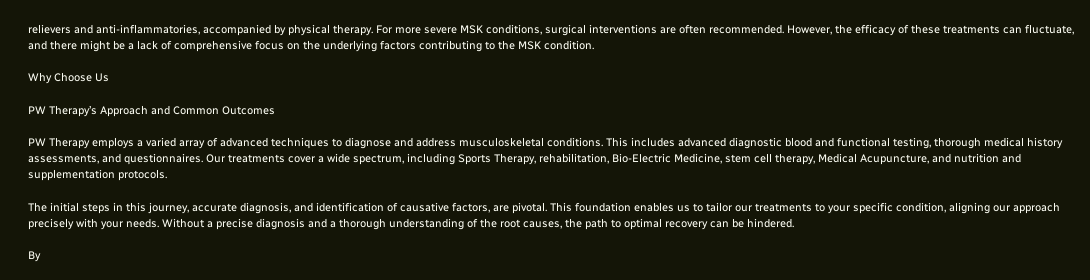relievers and anti-inflammatories, accompanied by physical therapy. For more severe MSK conditions, surgical interventions are often recommended. However, the efficacy of these treatments can fluctuate, and there might be a lack of comprehensive focus on the underlying factors contributing to the MSK condition.

Why Choose Us

PW Therapy’s Approach and Common Outcomes

PW Therapy employs a varied array of advanced techniques to diagnose and address musculoskeletal conditions. This includes advanced diagnostic blood and functional testing, thorough medical history assessments, and questionnaires. Our treatments cover a wide spectrum, including Sports Therapy, rehabilitation, Bio-Electric Medicine, stem cell therapy, Medical Acupuncture, and nutrition and supplementation protocols.

The initial steps in this journey, accurate diagnosis, and identification of causative factors, are pivotal. This foundation enables us to tailor our treatments to your specific condition, aligning our approach precisely with your needs. Without a precise diagnosis and a thorough understanding of the root causes, the path to optimal recovery can be hindered.

By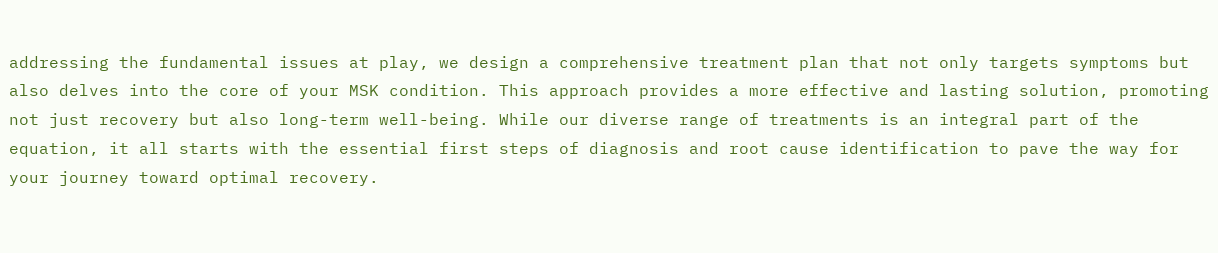addressing the fundamental issues at play, we design a comprehensive treatment plan that not only targets symptoms but also delves into the core of your MSK condition. This approach provides a more effective and lasting solution, promoting not just recovery but also long-term well-being. While our diverse range of treatments is an integral part of the equation, it all starts with the essential first steps of diagnosis and root cause identification to pave the way for your journey toward optimal recovery.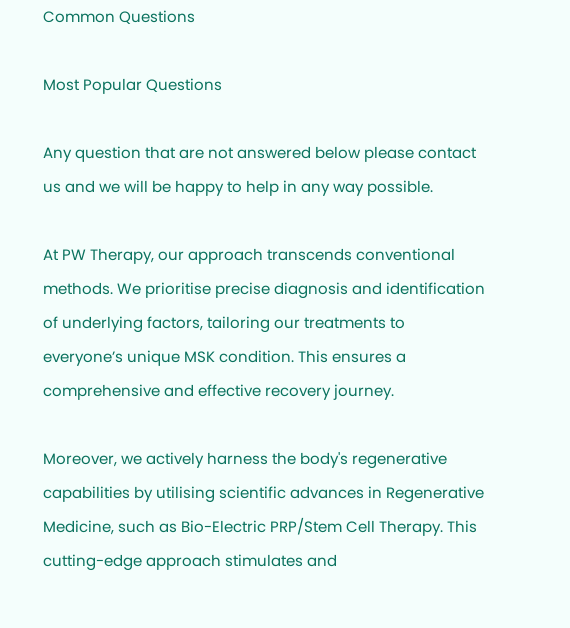Common Questions

Most Popular Questions

Any question that are not answered below please contact us and we will be happy to help in any way possible.

At PW Therapy, our approach transcends conventional methods. We prioritise precise diagnosis and identification of underlying factors, tailoring our treatments to everyone’s unique MSK condition. This ensures a comprehensive and effective recovery journey.

Moreover, we actively harness the body's regenerative capabilities by utilising scientific advances in Regenerative Medicine, such as Bio-Electric PRP/Stem Cell Therapy. This cutting-edge approach stimulates and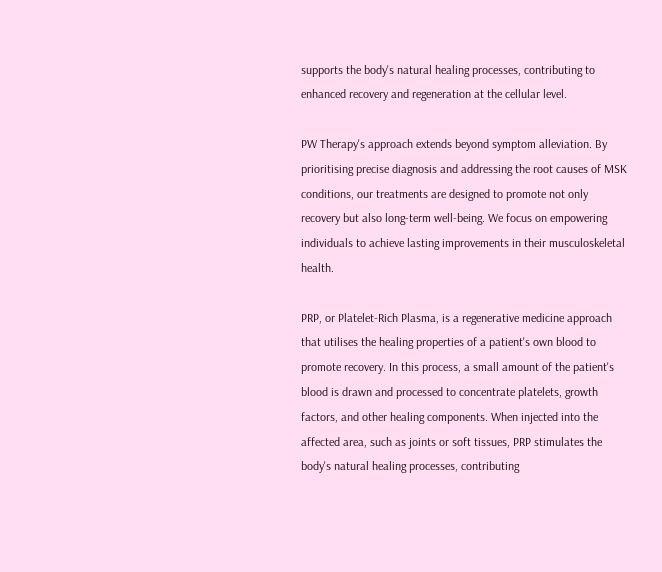supports the body's natural healing processes, contributing to enhanced recovery and regeneration at the cellular level.

PW Therapy's approach extends beyond symptom alleviation. By prioritising precise diagnosis and addressing the root causes of MSK conditions, our treatments are designed to promote not only recovery but also long-term well-being. We focus on empowering individuals to achieve lasting improvements in their musculoskeletal health.

PRP, or Platelet-Rich Plasma, is a regenerative medicine approach that utilises the healing properties of a patient's own blood to promote recovery. In this process, a small amount of the patient's blood is drawn and processed to concentrate platelets, growth factors, and other healing components. When injected into the affected area, such as joints or soft tissues, PRP stimulates the body's natural healing processes, contributing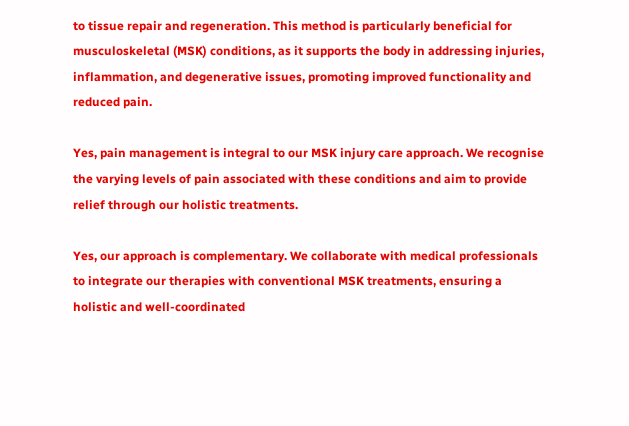to tissue repair and regeneration. This method is particularly beneficial for musculoskeletal (MSK) conditions, as it supports the body in addressing injuries, inflammation, and degenerative issues, promoting improved functionality and reduced pain.

Yes, pain management is integral to our MSK injury care approach. We recognise the varying levels of pain associated with these conditions and aim to provide relief through our holistic treatments.

Yes, our approach is complementary. We collaborate with medical professionals to integrate our therapies with conventional MSK treatments, ensuring a holistic and well-coordinated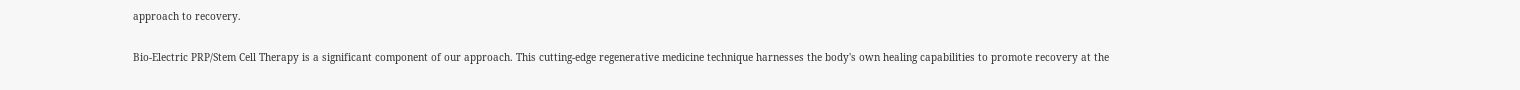approach to recovery.

Bio-Electric PRP/Stem Cell Therapy is a significant component of our approach. This cutting-edge regenerative medicine technique harnesses the body's own healing capabilities to promote recovery at the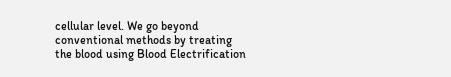cellular level. We go beyond conventional methods by treating the blood using Blood Electrification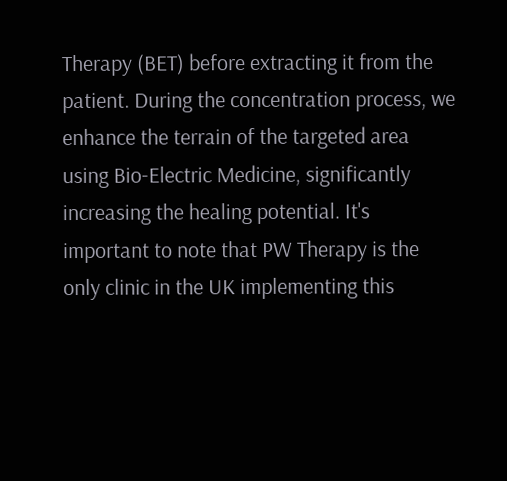Therapy (BET) before extracting it from the patient. During the concentration process, we enhance the terrain of the targeted area using Bio-Electric Medicine, significantly increasing the healing potential. It's important to note that PW Therapy is the only clinic in the UK implementing this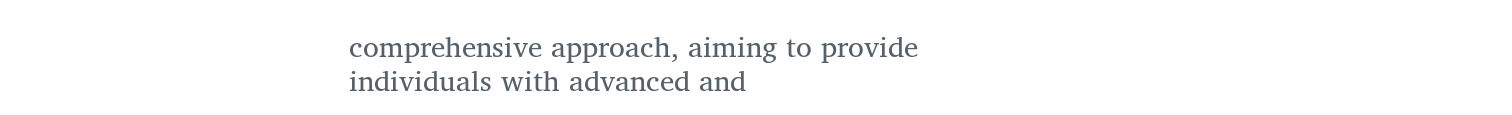comprehensive approach, aiming to provide individuals with advanced and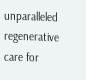unparalleled regenerative care for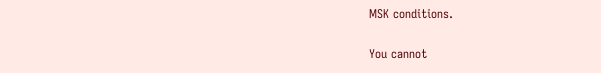MSK conditions.

You cannot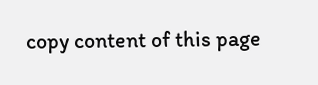copy content of this page